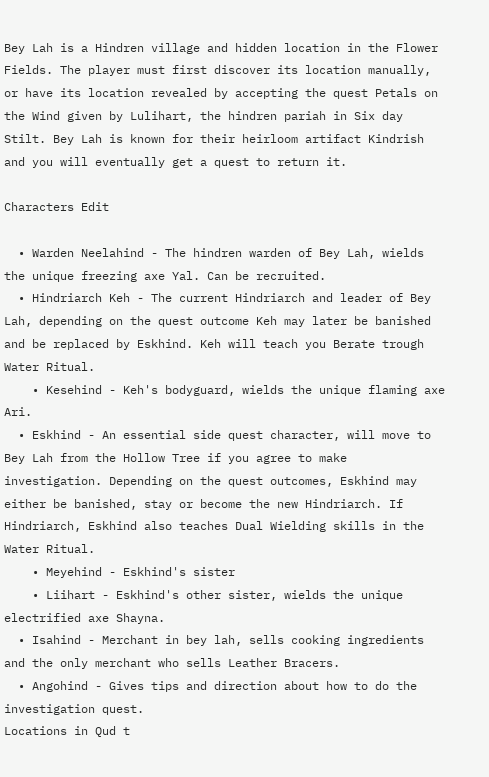Bey Lah is a Hindren village and hidden location in the Flower Fields. The player must first discover its location manually, or have its location revealed by accepting the quest Petals on the Wind given by Lulihart, the hindren pariah in Six day Stilt. Bey Lah is known for their heirloom artifact Kindrish and you will eventually get a quest to return it.

Characters Edit

  • Warden Neelahind - The hindren warden of Bey Lah, wields the unique freezing axe Yal. Can be recruited.
  • Hindriarch Keh - The current Hindriarch and leader of Bey Lah, depending on the quest outcome Keh may later be banished and be replaced by Eskhind. Keh will teach you Berate trough Water Ritual.
    • Kesehind - Keh's bodyguard, wields the unique flaming axe Ari.
  • Eskhind - An essential side quest character, will move to Bey Lah from the Hollow Tree if you agree to make investigation. Depending on the quest outcomes, Eskhind may either be banished, stay or become the new Hindriarch. If Hindriarch, Eskhind also teaches Dual Wielding skills in the Water Ritual.
    • Meyehind - Eskhind's sister
    • Liihart - Eskhind's other sister, wields the unique electrified axe Shayna.
  • Isahind - Merchant in bey lah, sells cooking ingredients and the only merchant who sells Leather Bracers.
  • Angohind - Gives tips and direction about how to do the investigation quest.
Locations in Qud t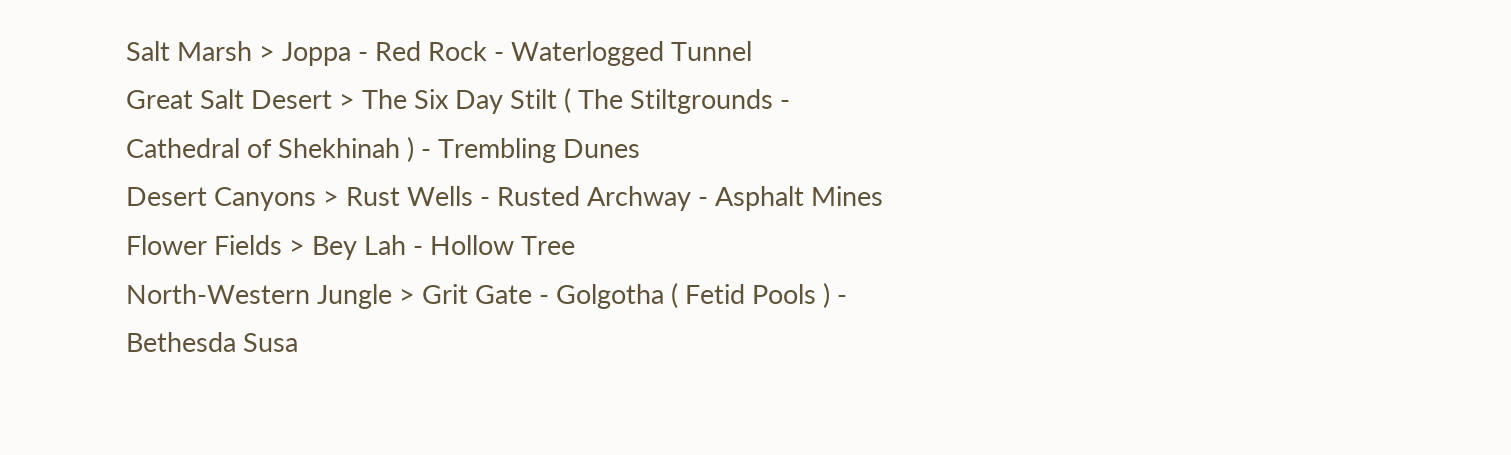Salt Marsh > Joppa - Red Rock - Waterlogged Tunnel
Great Salt Desert > The Six Day Stilt ( The Stiltgrounds - Cathedral of Shekhinah ) - Trembling Dunes
Desert Canyons > Rust Wells - Rusted Archway - Asphalt Mines
Flower Fields > Bey Lah - Hollow Tree
North-Western Jungle > Grit Gate - Golgotha ( Fetid Pools ) - Bethesda Susa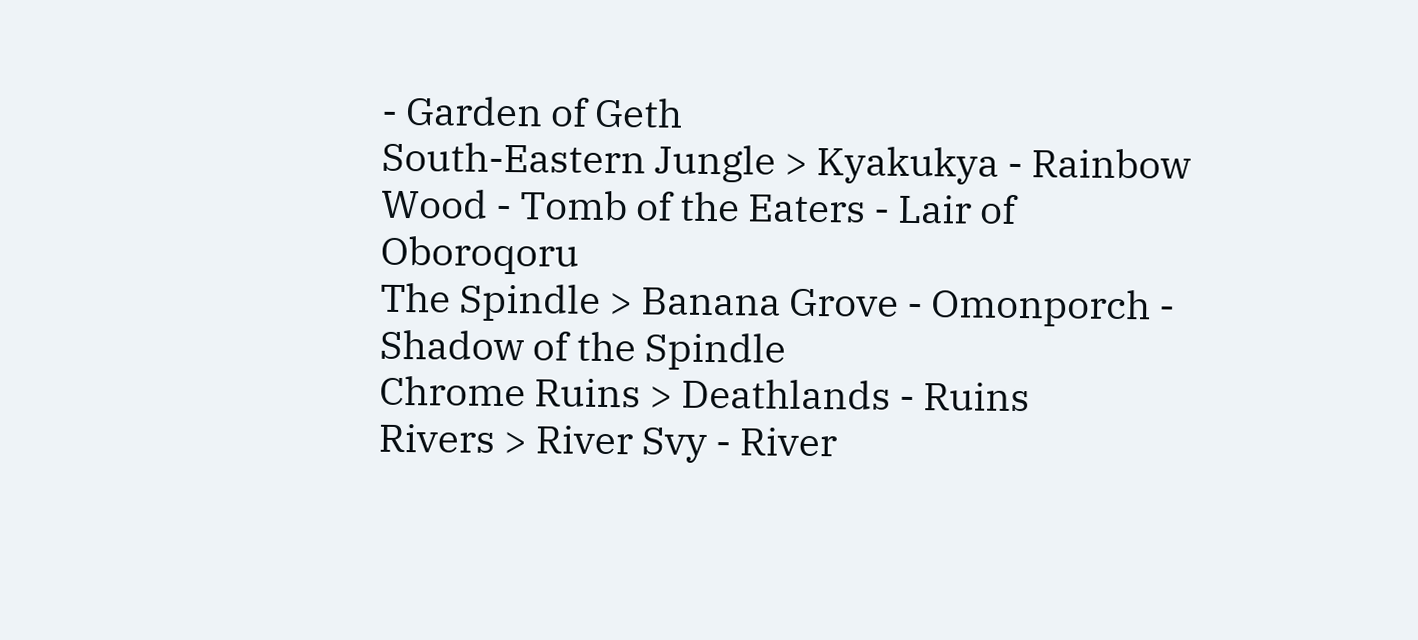- Garden of Geth
South-Eastern Jungle > Kyakukya - Rainbow Wood - Tomb of the Eaters - Lair of Oboroqoru
The Spindle > Banana Grove - Omonporch - Shadow of the Spindle
Chrome Ruins > Deathlands - Ruins
Rivers > River Svy - River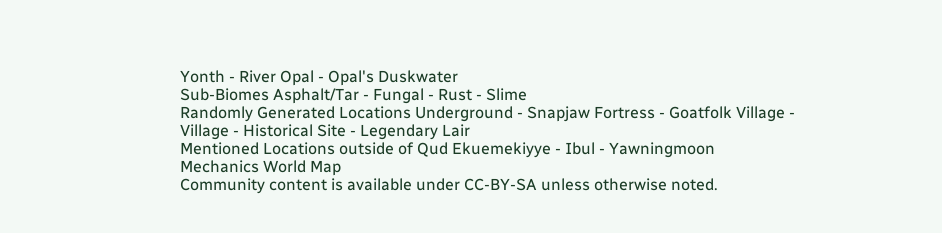Yonth - River Opal - Opal's Duskwater
Sub-Biomes Asphalt/Tar - Fungal - Rust - Slime
Randomly Generated Locations Underground - Snapjaw Fortress - Goatfolk Village - Village - Historical Site - Legendary Lair
Mentioned Locations outside of Qud Ekuemekiyye - Ibul - Yawningmoon
Mechanics World Map
Community content is available under CC-BY-SA unless otherwise noted.